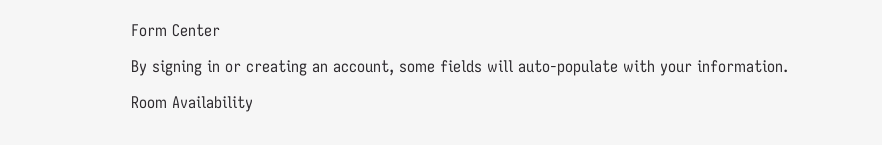Form Center

By signing in or creating an account, some fields will auto-populate with your information.

Room Availability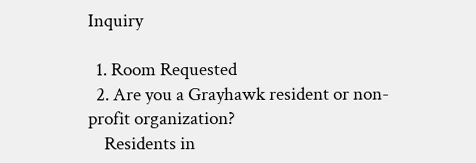Inquiry

  1. Room Requested
  2. Are you a Grayhawk resident or non-profit organization?
    Residents in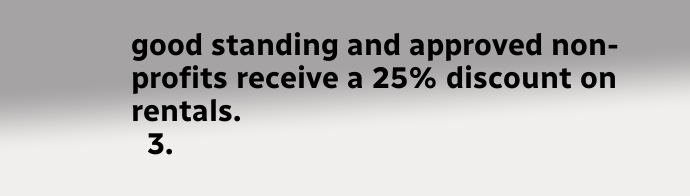good standing and approved non-profits receive a 25% discount on rentals.
  3.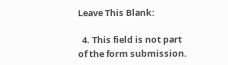Leave This Blank:

  4. This field is not part of the form submission.